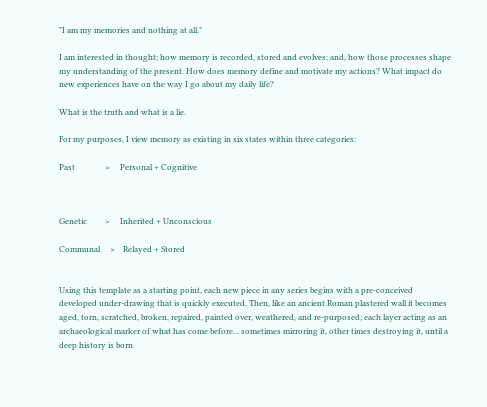"I am my memories and nothing at all."

I am interested in thought; how memory is recorded, stored and evolves; and, how those processes shape my understanding of the present. How does memory define and motivate my actions? What impact do new experiences have on the way I go about my daily life?

What is the truth and what is a lie.

For my purposes, I view memory as existing in six states within three categories:

Past               >     Personal + Cognitive



Genetic         >     Inherited + Unconscious

Communal     >    Relayed + Stored


Using this template as a starting point, each new piece in any series begins with a pre-conceived developed under-drawing that is quickly executed. Then, like an ancient Roman plastered wall it becomes aged, torn, scratched, broken, repaired, painted over, weathered, and re-purposed; each layer acting as an archaeological marker of what has come before... sometimes mirroring it, other times destroying it, until a deep history is born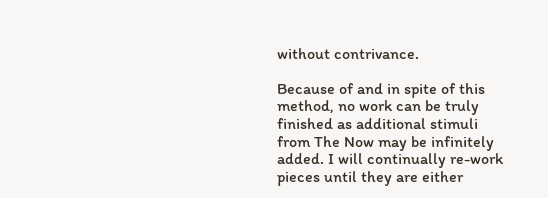without contrivance.

Because of and in spite of this method, no work can be truly finished as additional stimuli from The Now may be infinitely added. I will continually re-work pieces until they are either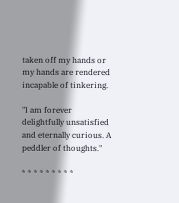taken off my hands or my hands are rendered incapable of tinkering.

"I am forever delightfully unsatisfied and eternally curious. A peddler of thoughts."

* * * * * * * * *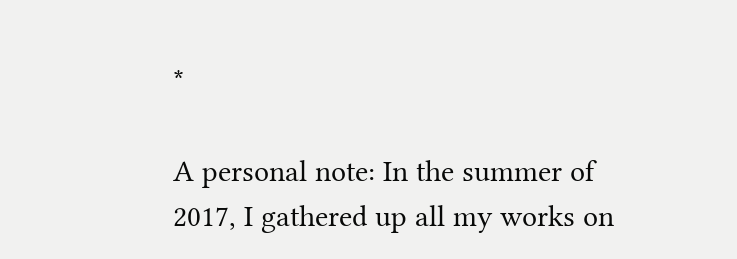*

A personal note: In the summer of 2017, I gathered up all my works on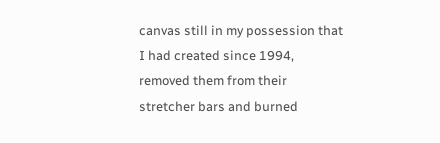canvas still in my possession that I had created since 1994, removed them from their stretcher bars and burned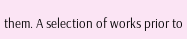them. A selection of works prior to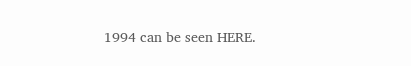1994 can be seen HERE.